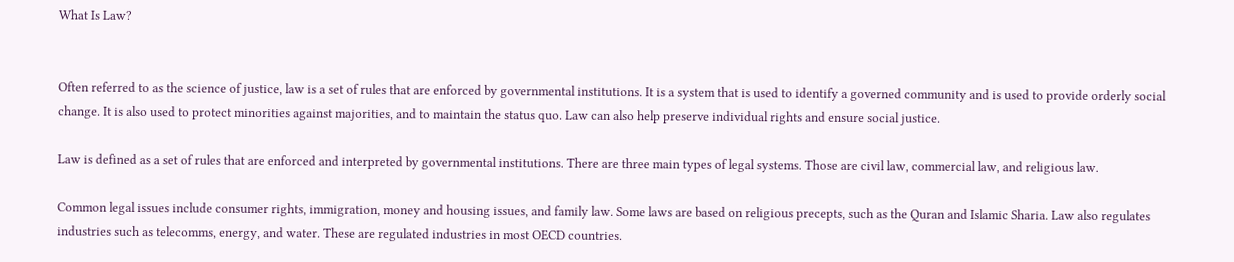What Is Law?


Often referred to as the science of justice, law is a set of rules that are enforced by governmental institutions. It is a system that is used to identify a governed community and is used to provide orderly social change. It is also used to protect minorities against majorities, and to maintain the status quo. Law can also help preserve individual rights and ensure social justice.

Law is defined as a set of rules that are enforced and interpreted by governmental institutions. There are three main types of legal systems. Those are civil law, commercial law, and religious law.

Common legal issues include consumer rights, immigration, money and housing issues, and family law. Some laws are based on religious precepts, such as the Quran and Islamic Sharia. Law also regulates industries such as telecomms, energy, and water. These are regulated industries in most OECD countries.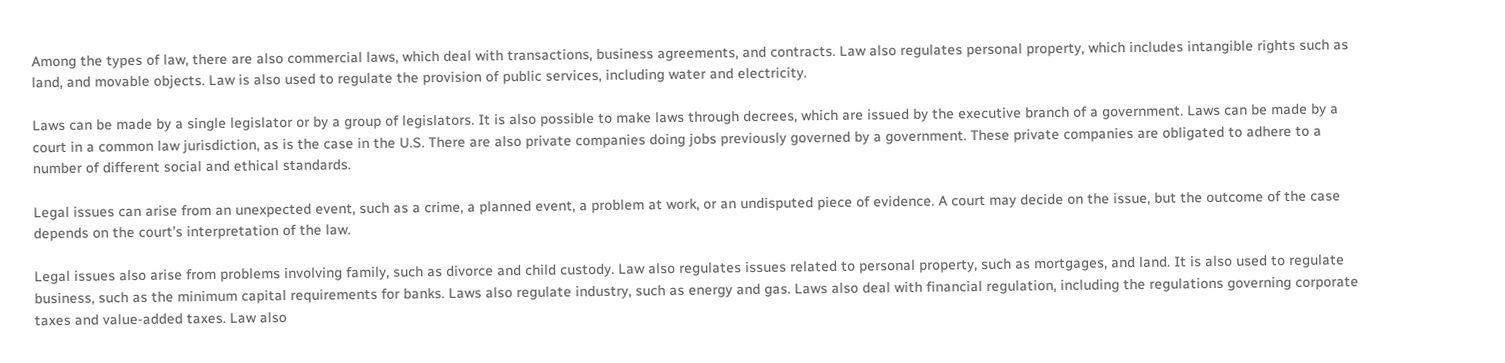Among the types of law, there are also commercial laws, which deal with transactions, business agreements, and contracts. Law also regulates personal property, which includes intangible rights such as land, and movable objects. Law is also used to regulate the provision of public services, including water and electricity.

Laws can be made by a single legislator or by a group of legislators. It is also possible to make laws through decrees, which are issued by the executive branch of a government. Laws can be made by a court in a common law jurisdiction, as is the case in the U.S. There are also private companies doing jobs previously governed by a government. These private companies are obligated to adhere to a number of different social and ethical standards.

Legal issues can arise from an unexpected event, such as a crime, a planned event, a problem at work, or an undisputed piece of evidence. A court may decide on the issue, but the outcome of the case depends on the court’s interpretation of the law.

Legal issues also arise from problems involving family, such as divorce and child custody. Law also regulates issues related to personal property, such as mortgages, and land. It is also used to regulate business, such as the minimum capital requirements for banks. Laws also regulate industry, such as energy and gas. Laws also deal with financial regulation, including the regulations governing corporate taxes and value-added taxes. Law also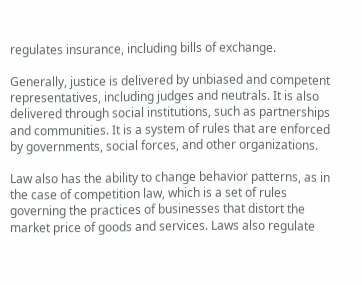regulates insurance, including bills of exchange.

Generally, justice is delivered by unbiased and competent representatives, including judges and neutrals. It is also delivered through social institutions, such as partnerships and communities. It is a system of rules that are enforced by governments, social forces, and other organizations.

Law also has the ability to change behavior patterns, as in the case of competition law, which is a set of rules governing the practices of businesses that distort the market price of goods and services. Laws also regulate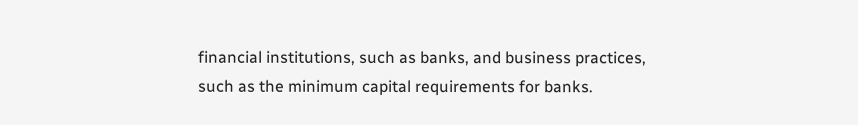financial institutions, such as banks, and business practices, such as the minimum capital requirements for banks.